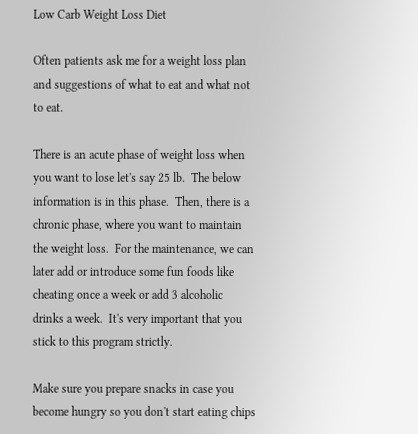Low Carb Weight Loss Diet

Often patients ask me for a weight loss plan and suggestions of what to eat and what not to eat.

There is an acute phase of weight loss when you want to lose let's say 25 lb.  The below information is in this phase.  Then, there is a chronic phase, where you want to maintain the weight loss.  For the maintenance, we can later add or introduce some fun foods like cheating once a week or add 3 alcoholic drinks a week.  It's very important that you stick to this program strictly.

Make sure you prepare snacks in case you become hungry so you don't start eating chips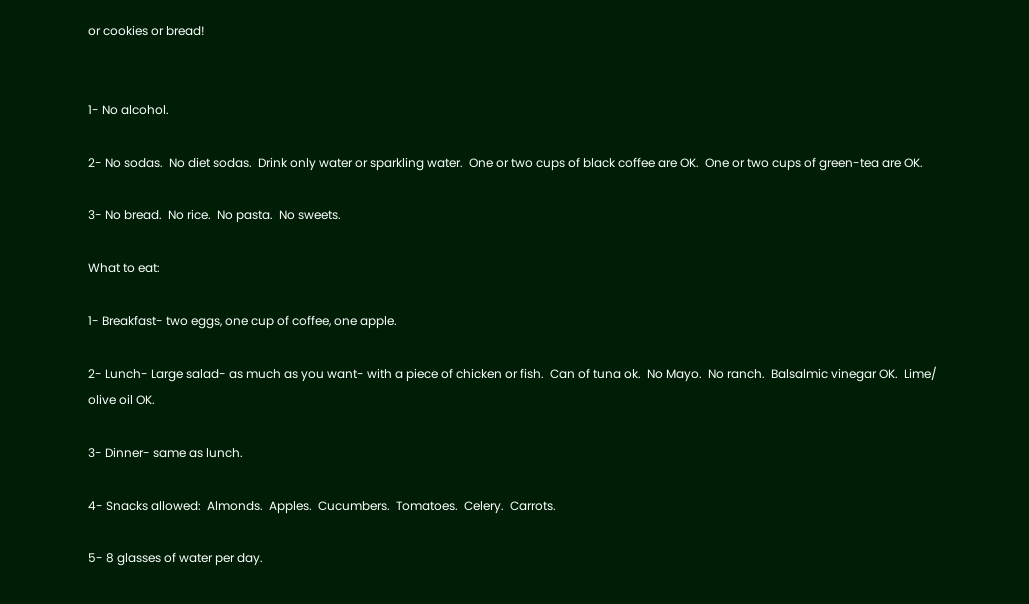or cookies or bread!


1- No alcohol.

2- No sodas.  No diet sodas.  Drink only water or sparkling water.  One or two cups of black coffee are OK.  One or two cups of green-tea are OK.

3- No bread.  No rice.  No pasta.  No sweets.

What to eat:

1- Breakfast- two eggs, one cup of coffee, one apple.

2- Lunch- Large salad- as much as you want- with a piece of chicken or fish.  Can of tuna ok.  No Mayo.  No ranch.  Balsalmic vinegar OK.  Lime/ olive oil OK.

3- Dinner- same as lunch.

4- Snacks allowed:  Almonds.  Apples.  Cucumbers.  Tomatoes.  Celery.  Carrots.

5- 8 glasses of water per day.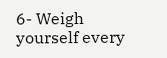6- Weigh yourself every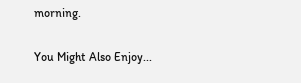morning.

You Might Also Enjoy...